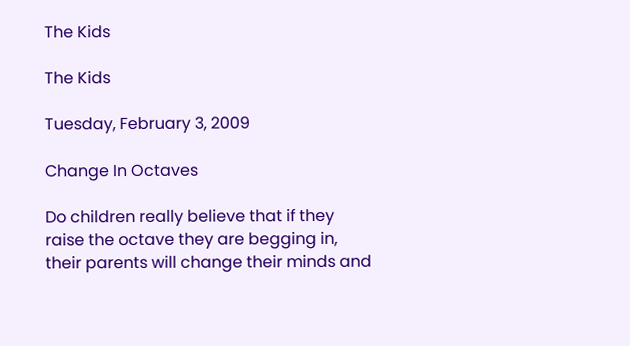The Kids

The Kids

Tuesday, February 3, 2009

Change In Octaves

Do children really believe that if they raise the octave they are begging in, their parents will change their minds and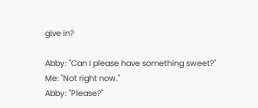give in?

Abby: "Can I please have something sweet?"
Me: "Not right now."
Abby: "Please?"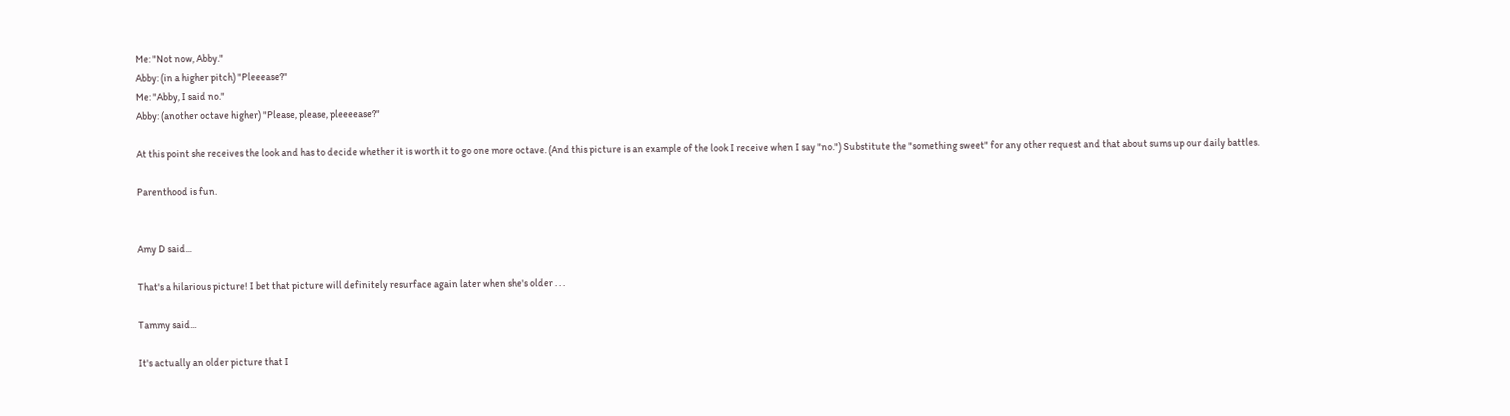Me: "Not now, Abby."
Abby: (in a higher pitch) "Pleeease?"
Me: "Abby, I said no."
Abby: (another octave higher) "Please, please, pleeeease?"

At this point she receives the look and has to decide whether it is worth it to go one more octave. (And this picture is an example of the look I receive when I say "no.") Substitute the "something sweet" for any other request and that about sums up our daily battles.

Parenthood is fun.


Amy D said...

That's a hilarious picture! I bet that picture will definitely resurface again later when she's older . . .

Tammy said...

It's actually an older picture that I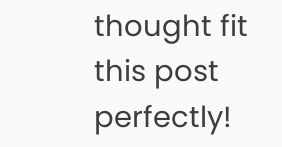thought fit this post perfectly!